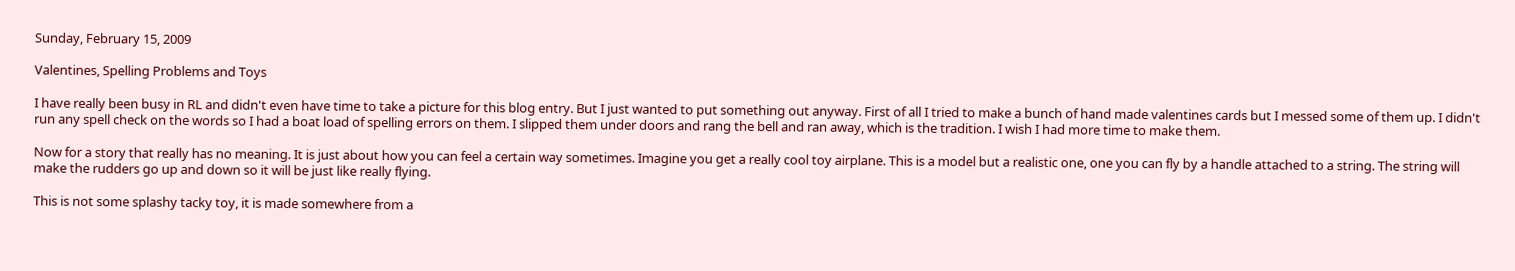Sunday, February 15, 2009

Valentines, Spelling Problems and Toys

I have really been busy in RL and didn't even have time to take a picture for this blog entry. But I just wanted to put something out anyway. First of all I tried to make a bunch of hand made valentines cards but I messed some of them up. I didn't run any spell check on the words so I had a boat load of spelling errors on them. I slipped them under doors and rang the bell and ran away, which is the tradition. I wish I had more time to make them.

Now for a story that really has no meaning. It is just about how you can feel a certain way sometimes. Imagine you get a really cool toy airplane. This is a model but a realistic one, one you can fly by a handle attached to a string. The string will make the rudders go up and down so it will be just like really flying.

This is not some splashy tacky toy, it is made somewhere from a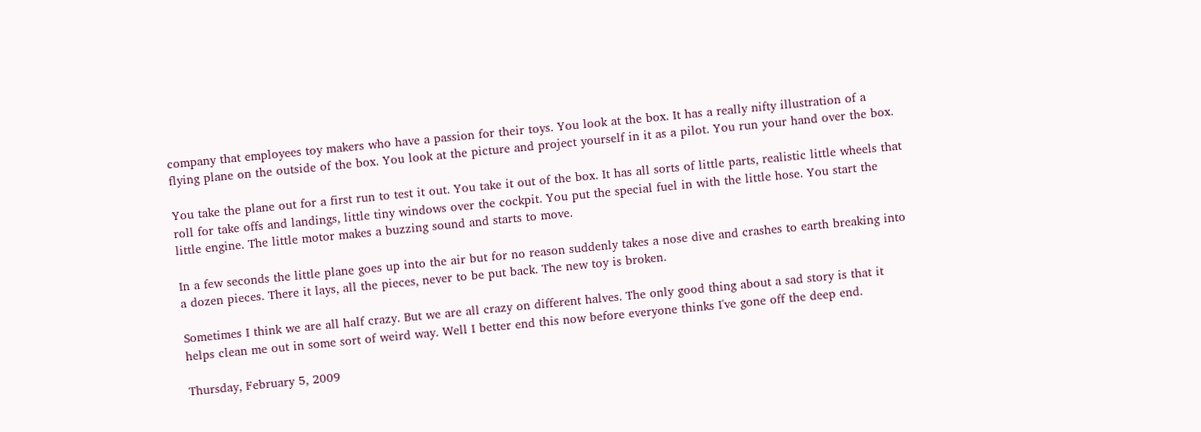company that employees toy makers who have a passion for their toys. You look at the box. It has a really nifty illustration of a flying plane on the outside of the box. You look at the picture and project yourself in it as a pilot. You run your hand over the box.

You take the plane out for a first run to test it out. You take it out of the box. It has all sorts of little parts, realistic little wheels that roll for take offs and landings, little tiny windows over the cockpit. You put the special fuel in with the little hose. You start the little engine. The little motor makes a buzzing sound and starts to move.

In a few seconds the little plane goes up into the air but for no reason suddenly takes a nose dive and crashes to earth breaking into a dozen pieces. There it lays, all the pieces, never to be put back. The new toy is broken.

Sometimes I think we are all half crazy. But we are all crazy on different halves. The only good thing about a sad story is that it helps clean me out in some sort of weird way. Well I better end this now before everyone thinks I've gone off the deep end.

Thursday, February 5, 2009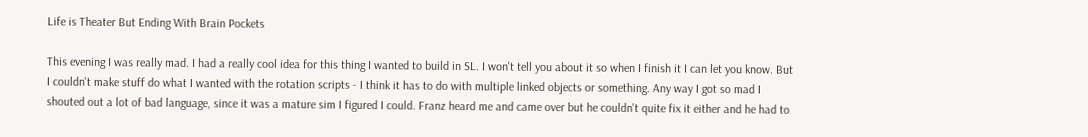Life is Theater But Ending With Brain Pockets

This evening I was really mad. I had a really cool idea for this thing I wanted to build in SL. I won't tell you about it so when I finish it I can let you know. But I couldn't make stuff do what I wanted with the rotation scripts - I think it has to do with multiple linked objects or something. Any way I got so mad I shouted out a lot of bad language, since it was a mature sim I figured I could. Franz heard me and came over but he couldn't quite fix it either and he had to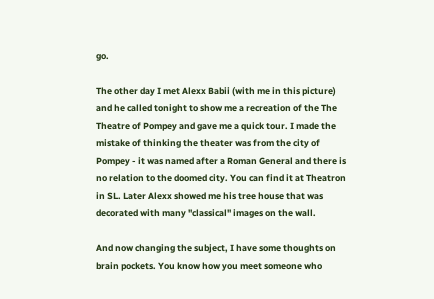go.

The other day I met Alexx Babii (with me in this picture) and he called tonight to show me a recreation of the The Theatre of Pompey and gave me a quick tour. I made the mistake of thinking the theater was from the city of Pompey - it was named after a Roman General and there is no relation to the doomed city. You can find it at Theatron in SL. Later Alexx showed me his tree house that was decorated with many "classical" images on the wall.

And now changing the subject, I have some thoughts on brain pockets. You know how you meet someone who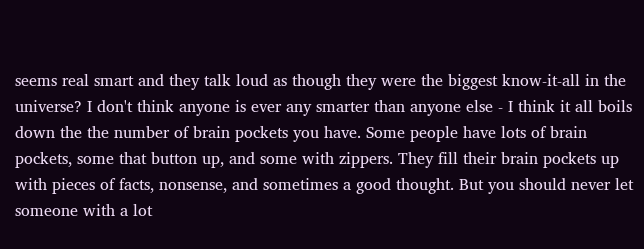seems real smart and they talk loud as though they were the biggest know-it-all in the universe? I don't think anyone is ever any smarter than anyone else - I think it all boils down the the number of brain pockets you have. Some people have lots of brain pockets, some that button up, and some with zippers. They fill their brain pockets up with pieces of facts, nonsense, and sometimes a good thought. But you should never let someone with a lot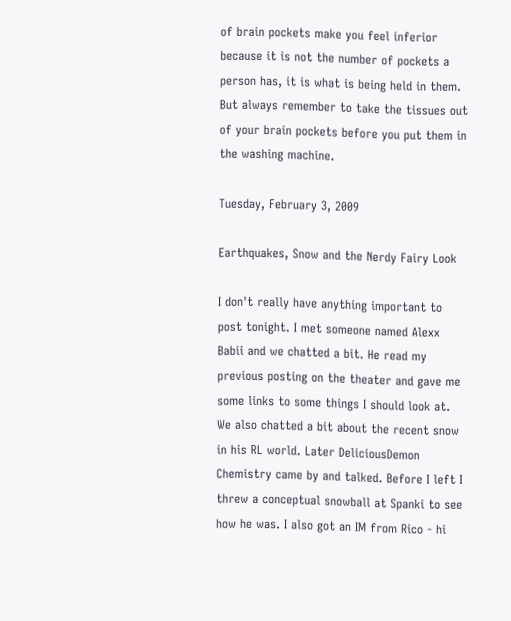of brain pockets make you feel inferior because it is not the number of pockets a person has, it is what is being held in them. But always remember to take the tissues out of your brain pockets before you put them in the washing machine.

Tuesday, February 3, 2009

Earthquakes, Snow and the Nerdy Fairy Look

I don't really have anything important to post tonight. I met someone named Alexx Babii and we chatted a bit. He read my previous posting on the theater and gave me some links to some things I should look at. We also chatted a bit about the recent snow in his RL world. Later DeliciousDemon Chemistry came by and talked. Before I left I threw a conceptual snowball at Spanki to see how he was. I also got an IM from Rico - hi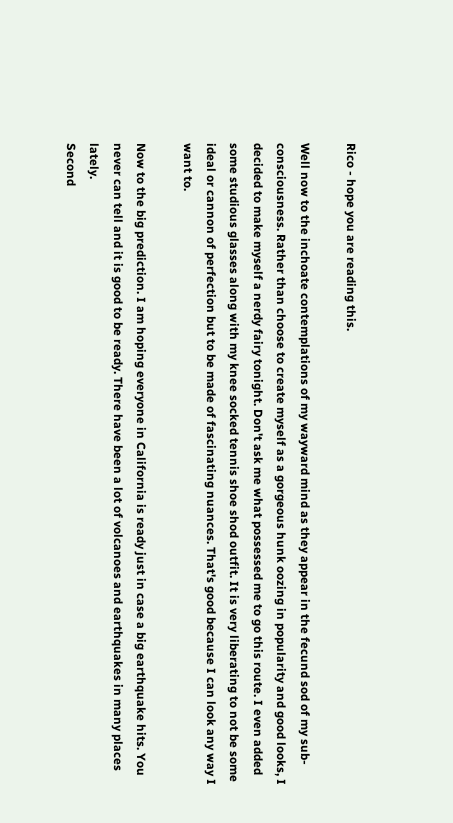Rico - hope you are reading this.

Well now to the inchoate contemplations of my wayward mind as they appear in the fecund sod of my sub-consciousness. Rather than choose to create myself as a gorgeous hunk oozing in popularity and good looks, I decided to make myself a nerdy fairy tonight. Don't ask me what possessed me to go this route. I even added some studious glasses along with my knee socked tennis shoe shod outfit. It is very liberating to not be some ideal or cannon of perfection but to be made of fascinating nuances. That's good because I can look any way I want to.

Now to the big prediction. I am hoping everyone in California is ready just in case a big earthquake hits. You never can tell and it is good to be ready. There have been a lot of volcanoes and earthquakes in many places lately.
Second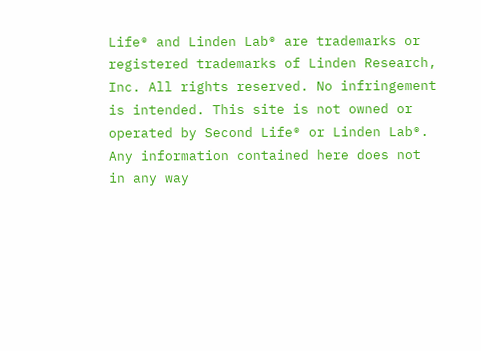Life® and Linden Lab® are trademarks or registered trademarks of Linden Research, Inc. All rights reserved. No infringement is intended. This site is not owned or operated by Second Life® or Linden Lab®. Any information contained here does not in any way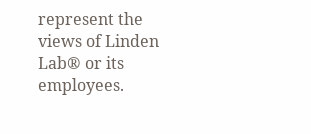represent the views of Linden Lab® or its employees.